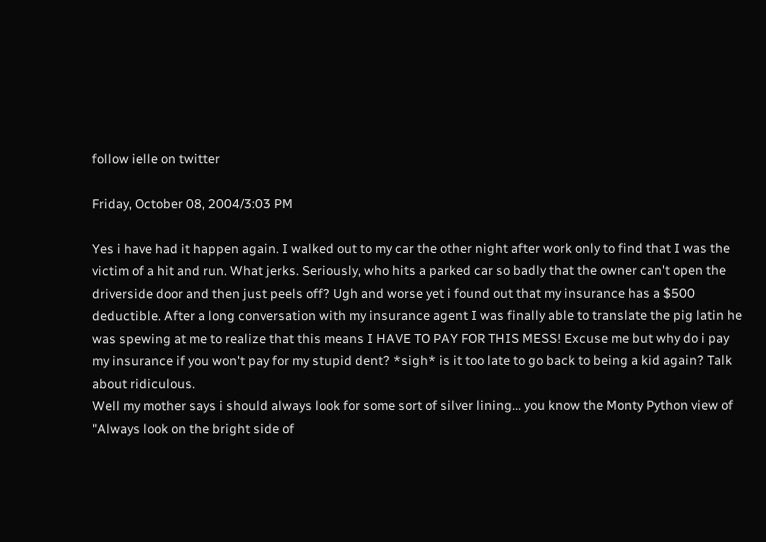follow ielle on twitter

Friday, October 08, 2004/3:03 PM

Yes i have had it happen again. I walked out to my car the other night after work only to find that I was the victim of a hit and run. What jerks. Seriously, who hits a parked car so badly that the owner can't open the driverside door and then just peels off? Ugh and worse yet i found out that my insurance has a $500 deductible. After a long conversation with my insurance agent I was finally able to translate the pig latin he was spewing at me to realize that this means I HAVE TO PAY FOR THIS MESS! Excuse me but why do i pay my insurance if you won't pay for my stupid dent? *sigh* is it too late to go back to being a kid again? Talk about ridiculous.
Well my mother says i should always look for some sort of silver lining... you know the Monty Python view of "Always look on the bright side of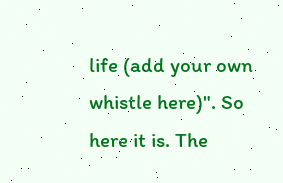life (add your own whistle here)". So here it is. The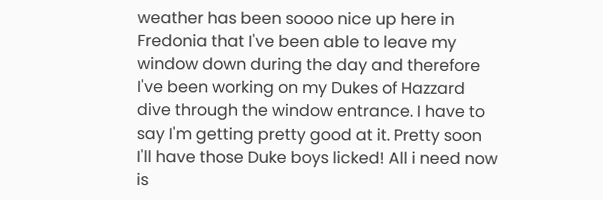weather has been soooo nice up here in Fredonia that I've been able to leave my window down during the day and therefore I've been working on my Dukes of Hazzard dive through the window entrance. I have to say I'm getting pretty good at it. Pretty soon I'll have those Duke boys licked! All i need now is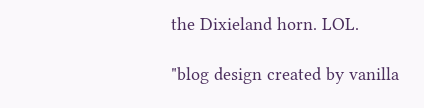the Dixieland horn. LOL.

"blog design created by vanilla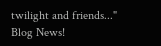twilight and friends..."
Blog News!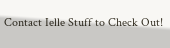Contact Ielle Stuff to Check Out!